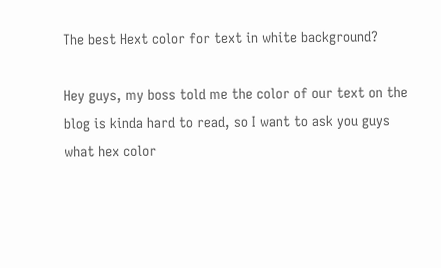The best Hext color for text in white background?

Hey guys, my boss told me the color of our text on the blog is kinda hard to read, so I want to ask you guys what hex color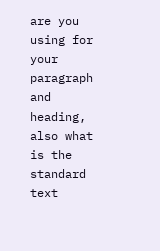are you using for your paragraph and heading, also what is the standard text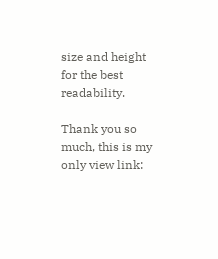size and height for the best readability.

Thank you so much, this is my only view link: